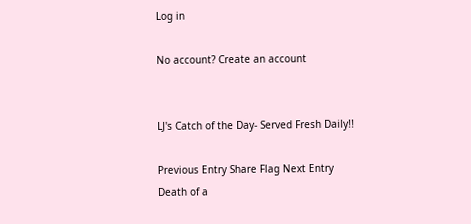Log in

No account? Create an account


LJ's Catch of the Day- Served Fresh Daily!!

Previous Entry Share Flag Next Entry
Death of a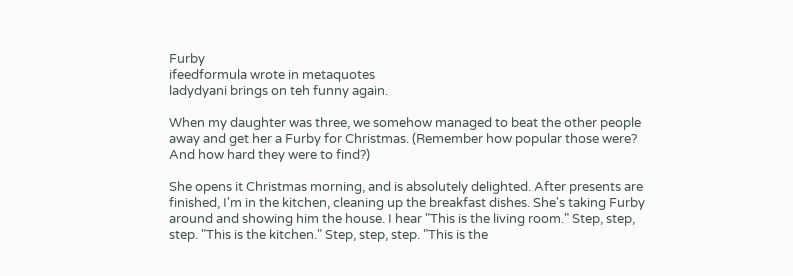Furby
ifeedformula wrote in metaquotes
ladydyani brings on teh funny again.

When my daughter was three, we somehow managed to beat the other people away and get her a Furby for Christmas. (Remember how popular those were? And how hard they were to find?)

She opens it Christmas morning, and is absolutely delighted. After presents are finished, I'm in the kitchen, cleaning up the breakfast dishes. She's taking Furby around and showing him the house. I hear "This is the living room." Step, step, step. "This is the kitchen." Step, step, step. "This is the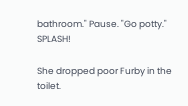bathroom." Pause. "Go potty." SPLASH!

She dropped poor Furby in the toilet.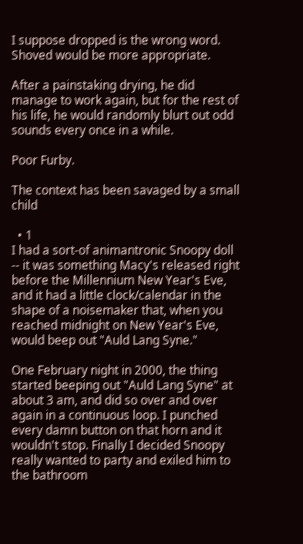I suppose dropped is the wrong word. Shoved would be more appropriate.

After a painstaking drying, he did manage to work again, but for the rest of his life, he would randomly blurt out odd sounds every once in a while.

Poor Furby.

The context has been savaged by a small child

  • 1
I had a sort-of animantronic Snoopy doll -- it was something Macy's released right before the Millennium New Year's Eve, and it had a little clock/calendar in the shape of a noisemaker that, when you reached midnight on New Year's Eve, would beep out "Auld Lang Syne."

One February night in 2000, the thing started beeping out "Auld Lang Syne" at about 3 am, and did so over and over again in a continuous loop. I punched every damn button on that horn and it wouldn't stop. Finally I decided Snoopy really wanted to party and exiled him to the bathroom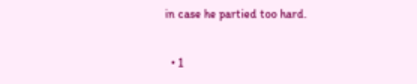in case he partied too hard.

  • 1